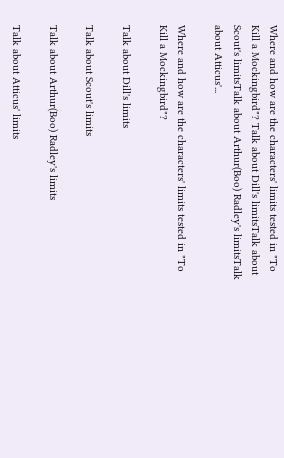Where and how are the characters' limits tested in "To Kill a Mockingbird"? Talk about Dill's limitsTalk about Scout's limitsTalk about Arthur(Boo) Radley's limitsTalk about Atticus'...

Where and how are the characters' limits tested in "To Kill a Mockingbird"?

Talk about Dill's limits

Talk about Scout's limits

Talk about Arthur(Boo) Radley's limits

Talk about Atticus' limits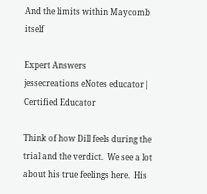And the limits within Maycomb itself

Expert Answers
jessecreations eNotes educator| Certified Educator

Think of how Dill feels during the trial and the verdict.  We see a lot about his true feelings here.  His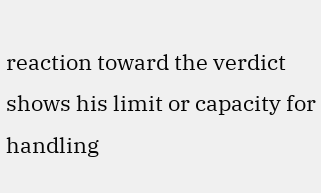reaction toward the verdict shows his limit or capacity for handling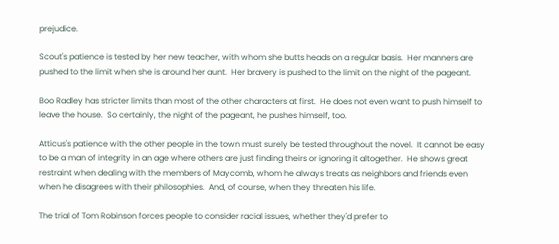prejudice.

Scout's patience is tested by her new teacher, with whom she butts heads on a regular basis.  Her manners are pushed to the limit when she is around her aunt.  Her bravery is pushed to the limit on the night of the pageant.

Boo Radley has stricter limits than most of the other characters at first.  He does not even want to push himself to leave the house.  So certainly, the night of the pageant, he pushes himself, too.

Atticus's patience with the other people in the town must surely be tested throughout the novel.  It cannot be easy to be a man of integrity in an age where others are just finding theirs or ignoring it altogether.  He shows great restraint when dealing with the members of Maycomb, whom he always treats as neighbors and friends even when he disagrees with their philosophies.  And, of course, when they threaten his life.

The trial of Tom Robinson forces people to consider racial issues, whether they'd prefer to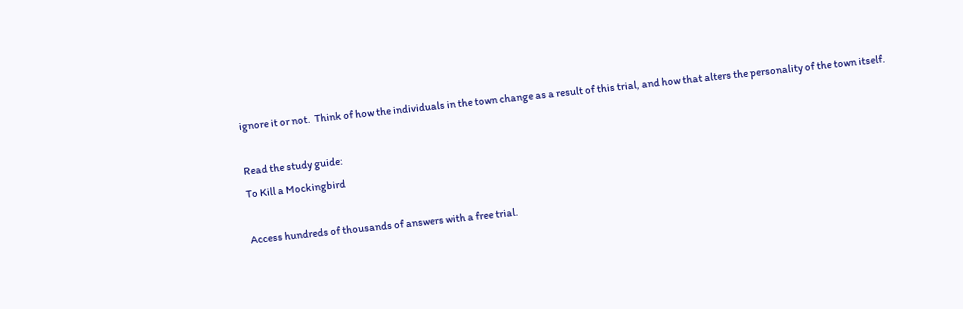ignore it or not.  Think of how the individuals in the town change as a result of this trial, and how that alters the personality of the town itself.

Read the study guide:
To Kill a Mockingbird

Access hundreds of thousands of answers with a free trial.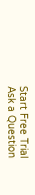Start Free Trial
Ask a Question